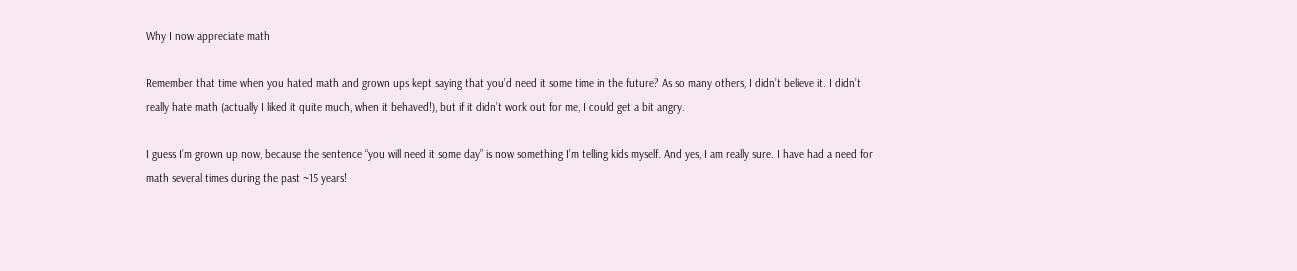Why I now appreciate math

Remember that time when you hated math and grown ups kept saying that you’d need it some time in the future? As so many others, I didn’t believe it. I didn’t really hate math (actually I liked it quite much, when it behaved!), but if it didn’t work out for me, I could get a bit angry.

I guess I’m grown up now, because the sentence “you will need it some day” is now something I’m telling kids myself. And yes, I am really sure. I have had a need for math several times during the past ~15 years!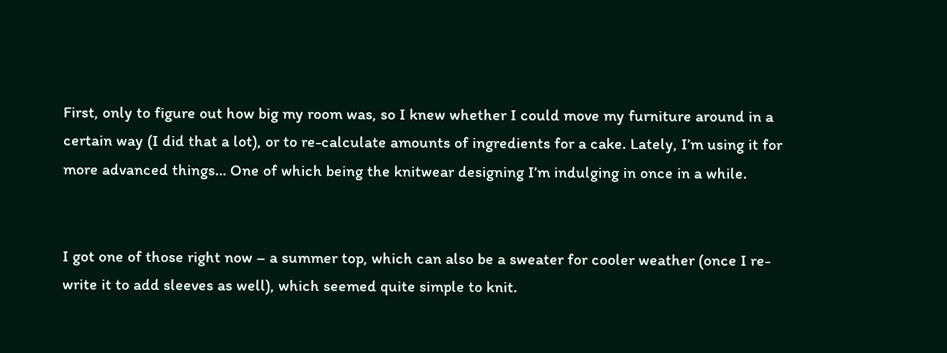First, only to figure out how big my room was, so I knew whether I could move my furniture around in a certain way (I did that a lot), or to re-calculate amounts of ingredients for a cake. Lately, I’m using it for more advanced things… One of which being the knitwear designing I’m indulging in once in a while.


I got one of those right now – a summer top, which can also be a sweater for cooler weather (once I re-write it to add sleeves as well), which seemed quite simple to knit.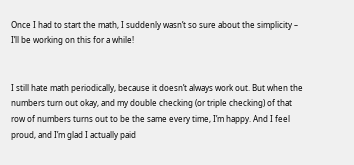Once I had to start the math, I suddenly wasn’t so sure about the simplicity – I’ll be working on this for a while!


I still hate math periodically, because it doesn’t always work out. But when the numbers turn out okay, and my double checking (or triple checking) of that row of numbers turns out to be the same every time, I’m happy. And I feel proud, and I’m glad I actually paid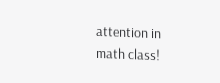attention in math class!